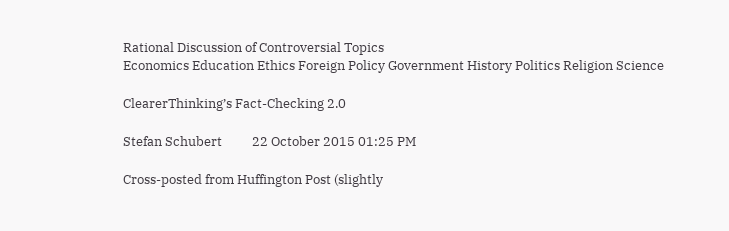Rational Discussion of Controversial Topics
Economics Education Ethics Foreign Policy Government History Politics Religion Science

ClearerThinking’s Fact-Checking 2.0

Stefan Schubert          22 October 2015 01:25 PM

Cross-posted from Huffington Post (slightly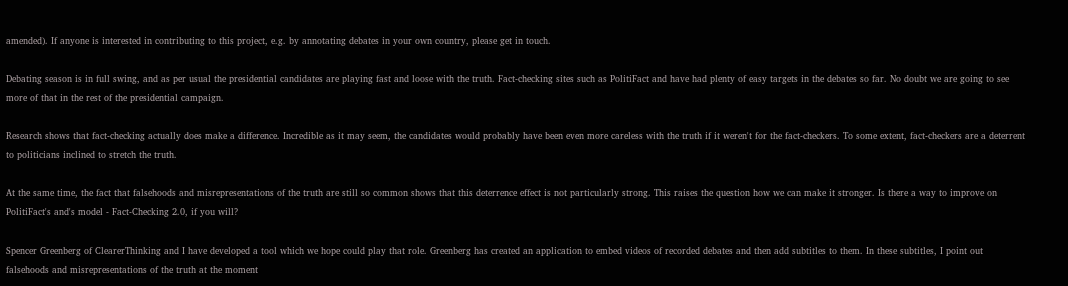amended). If anyone is interested in contributing to this project, e.g. by annotating debates in your own country, please get in touch.

Debating season is in full swing, and as per usual the presidential candidates are playing fast and loose with the truth. Fact-checking sites such as PolitiFact and have had plenty of easy targets in the debates so far. No doubt we are going to see more of that in the rest of the presidential campaign.

Research shows that fact-checking actually does make a difference. Incredible as it may seem, the candidates would probably have been even more careless with the truth if it weren't for the fact-checkers. To some extent, fact-checkers are a deterrent to politicians inclined to stretch the truth.

At the same time, the fact that falsehoods and misrepresentations of the truth are still so common shows that this deterrence effect is not particularly strong. This raises the question how we can make it stronger. Is there a way to improve on PolitiFact's and's model - Fact-Checking 2.0, if you will?

Spencer Greenberg of ClearerThinking and I have developed a tool which we hope could play that role. Greenberg has created an application to embed videos of recorded debates and then add subtitles to them. In these subtitles, I point out falsehoods and misrepresentations of the truth at the moment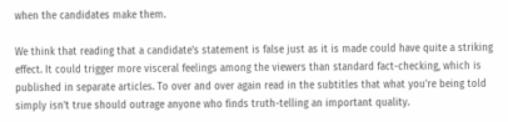when the candidates make them.

We think that reading that a candidate's statement is false just as it is made could have quite a striking effect. It could trigger more visceral feelings among the viewers than standard fact-checking, which is published in separate articles. To over and over again read in the subtitles that what you're being told simply isn't true should outrage anyone who finds truth-telling an important quality.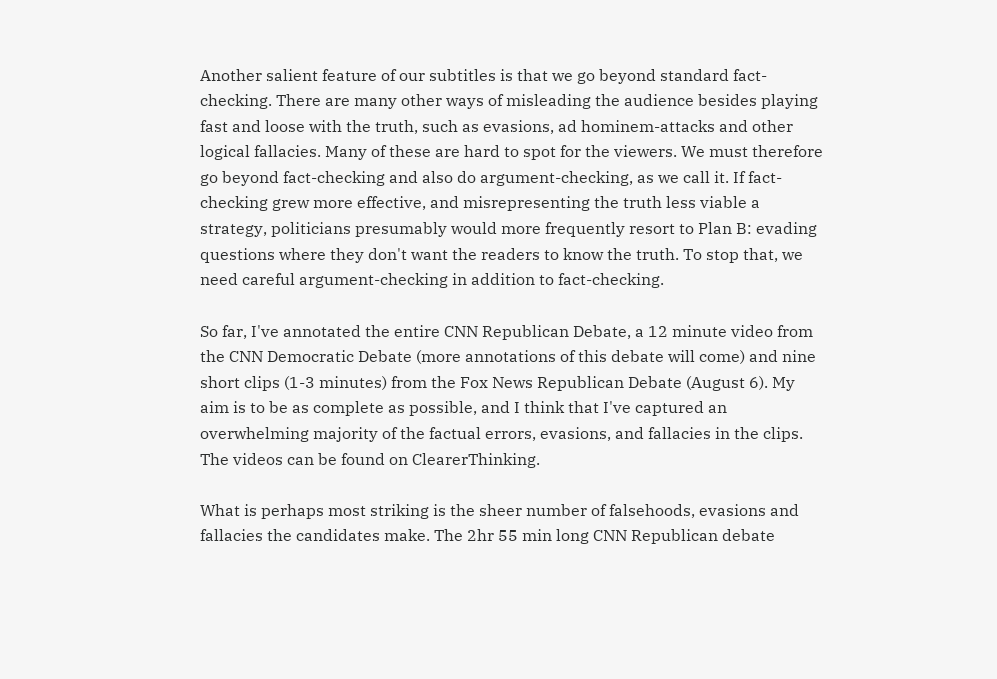Another salient feature of our subtitles is that we go beyond standard fact-checking. There are many other ways of misleading the audience besides playing fast and loose with the truth, such as evasions, ad hominem-attacks and other logical fallacies. Many of these are hard to spot for the viewers. We must therefore go beyond fact-checking and also do argument-checking, as we call it. If fact-checking grew more effective, and misrepresenting the truth less viable a strategy, politicians presumably would more frequently resort to Plan B: evading questions where they don't want the readers to know the truth. To stop that, we need careful argument-checking in addition to fact-checking.

So far, I've annotated the entire CNN Republican Debate, a 12 minute video from the CNN Democratic Debate (more annotations of this debate will come) and nine short clips (1-3 minutes) from the Fox News Republican Debate (August 6). My aim is to be as complete as possible, and I think that I've captured an overwhelming majority of the factual errors, evasions, and fallacies in the clips. The videos can be found on ClearerThinking.

What is perhaps most striking is the sheer number of falsehoods, evasions and fallacies the candidates make. The 2hr 55 min long CNN Republican debate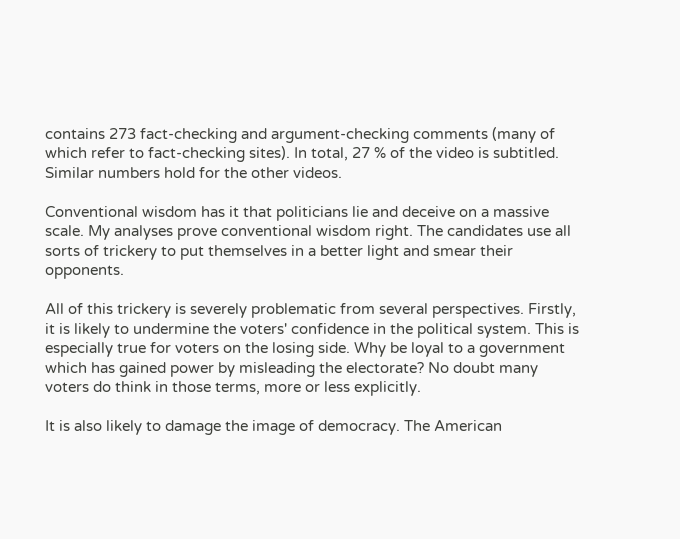contains 273 fact-checking and argument-checking comments (many of which refer to fact-checking sites). In total, 27 % of the video is subtitled. Similar numbers hold for the other videos.

Conventional wisdom has it that politicians lie and deceive on a massive scale. My analyses prove conventional wisdom right. The candidates use all sorts of trickery to put themselves in a better light and smear their opponents.

All of this trickery is severely problematic from several perspectives. Firstly, it is likely to undermine the voters' confidence in the political system. This is especially true for voters on the losing side. Why be loyal to a government which has gained power by misleading the electorate? No doubt many voters do think in those terms, more or less explicitly.

It is also likely to damage the image of democracy. The American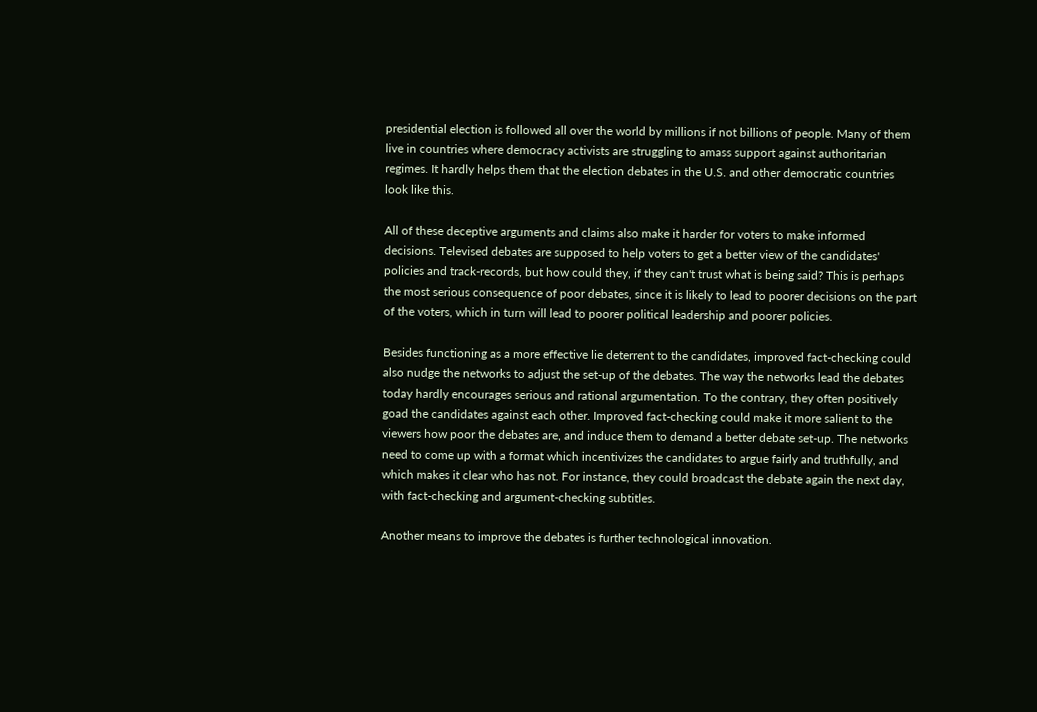presidential election is followed all over the world by millions if not billions of people. Many of them live in countries where democracy activists are struggling to amass support against authoritarian regimes. It hardly helps them that the election debates in the U.S. and other democratic countries look like this.

All of these deceptive arguments and claims also make it harder for voters to make informed decisions. Televised debates are supposed to help voters to get a better view of the candidates' policies and track-records, but how could they, if they can't trust what is being said? This is perhaps the most serious consequence of poor debates, since it is likely to lead to poorer decisions on the part of the voters, which in turn will lead to poorer political leadership and poorer policies.

Besides functioning as a more effective lie deterrent to the candidates, improved fact-checking could also nudge the networks to adjust the set-up of the debates. The way the networks lead the debates today hardly encourages serious and rational argumentation. To the contrary, they often positively goad the candidates against each other. Improved fact-checking could make it more salient to the viewers how poor the debates are, and induce them to demand a better debate set-up. The networks need to come up with a format which incentivizes the candidates to argue fairly and truthfully, and which makes it clear who has not. For instance, they could broadcast the debate again the next day, with fact-checking and argument-checking subtitles.

Another means to improve the debates is further technological innovation.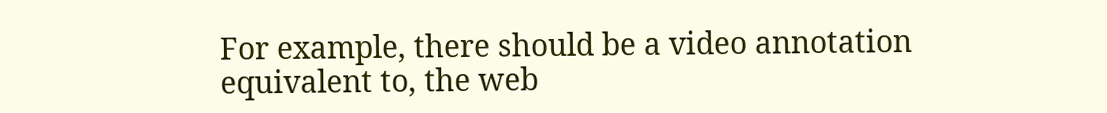For example, there should be a video annotation equivalent to, the web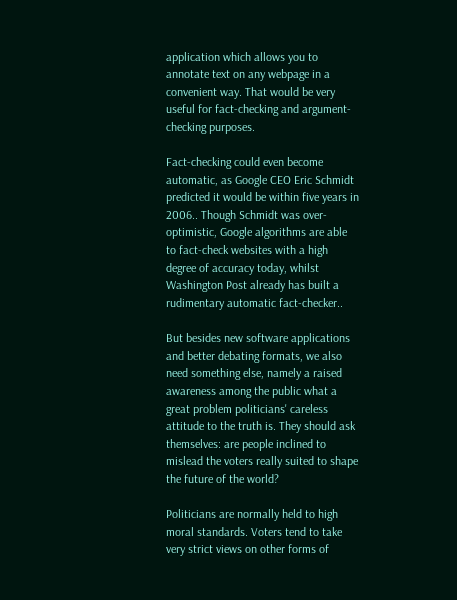application which allows you to annotate text on any webpage in a convenient way. That would be very useful for fact-checking and argument-checking purposes.

Fact-checking could even become automatic, as Google CEO Eric Schmidt predicted it would be within five years in 2006.. Though Schmidt was over-optimistic, Google algorithms are able to fact-check websites with a high degree of accuracy today, whilst Washington Post already has built a rudimentary automatic fact-checker..

But besides new software applications and better debating formats, we also need something else, namely a raised awareness among the public what a great problem politicians' careless attitude to the truth is. They should ask themselves: are people inclined to mislead the voters really suited to shape the future of the world?

Politicians are normally held to high moral standards. Voters tend to take very strict views on other forms of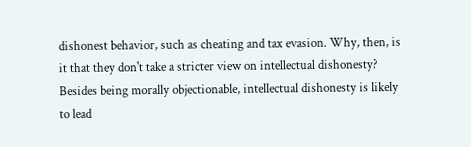dishonest behavior, such as cheating and tax evasion. Why, then, is it that they don't take a stricter view on intellectual dishonesty? Besides being morally objectionable, intellectual dishonesty is likely to lead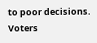to poor decisions. Voters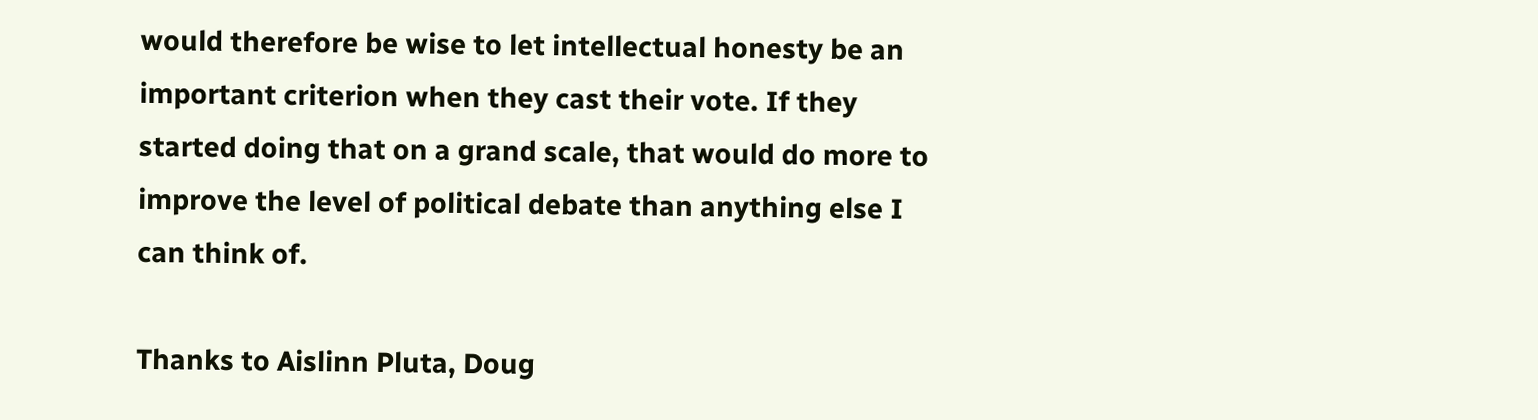would therefore be wise to let intellectual honesty be an important criterion when they cast their vote. If they started doing that on a grand scale, that would do more to improve the level of political debate than anything else I can think of.

Thanks to Aislinn Pluta, Doug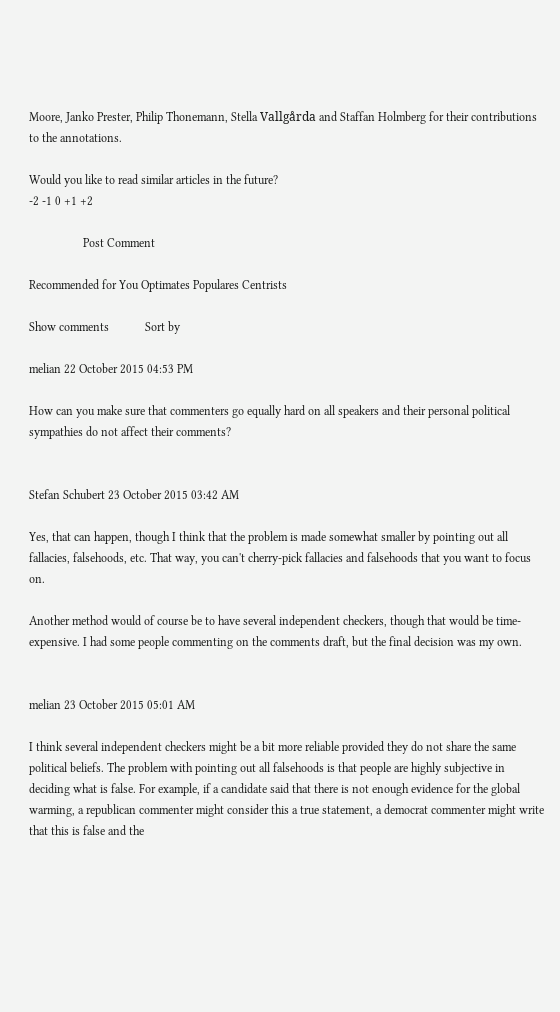Moore, Janko Prester, Philip Thonemann, Stella Vallgårda and Staffan Holmberg for their contributions to the annotations.

Would you like to read similar articles in the future?
-2 -1 0 +1 +2

                  Post Comment

Recommended for You Optimates Populares Centrists

Show comments            Sort by

melian 22 October 2015 04:53 PM

How can you make sure that commenters go equally hard on all speakers and their personal political sympathies do not affect their comments?


Stefan Schubert 23 October 2015 03:42 AM

Yes, that can happen, though I think that the problem is made somewhat smaller by pointing out all fallacies, falsehoods, etc. That way, you can't cherry-pick fallacies and falsehoods that you want to focus on.

Another method would of course be to have several independent checkers, though that would be time-expensive. I had some people commenting on the comments draft, but the final decision was my own.


melian 23 October 2015 05:01 AM

I think several independent checkers might be a bit more reliable provided they do not share the same political beliefs. The problem with pointing out all falsehoods is that people are highly subjective in deciding what is false. For example, if a candidate said that there is not enough evidence for the global warming, a republican commenter might consider this a true statement, a democrat commenter might write that this is false and the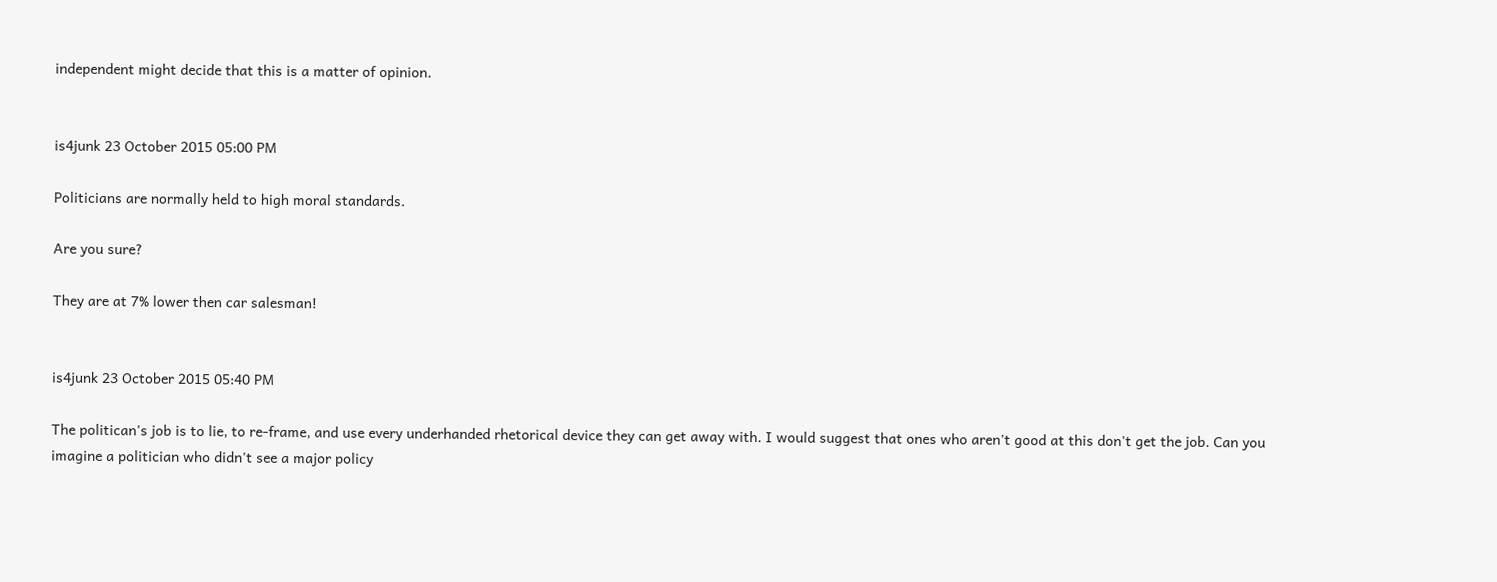independent might decide that this is a matter of opinion.


is4junk 23 October 2015 05:00 PM

Politicians are normally held to high moral standards.

Are you sure?

They are at 7% lower then car salesman!


is4junk 23 October 2015 05:40 PM

The politican's job is to lie, to re-frame, and use every underhanded rhetorical device they can get away with. I would suggest that ones who aren't good at this don't get the job. Can you imagine a politician who didn't see a major policy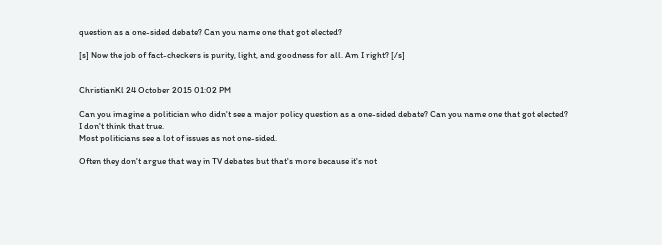question as a one-sided debate? Can you name one that got elected?

[s] Now the job of fact-checkers is purity, light, and goodness for all. Am I right? [/s]


ChristianKl 24 October 2015 01:02 PM

Can you imagine a politician who didn't see a major policy question as a one-sided debate? Can you name one that got elected?
I don't think that true.
Most politicians see a lot of issues as not one-sided.

Often they don't argue that way in TV debates but that's more because it's not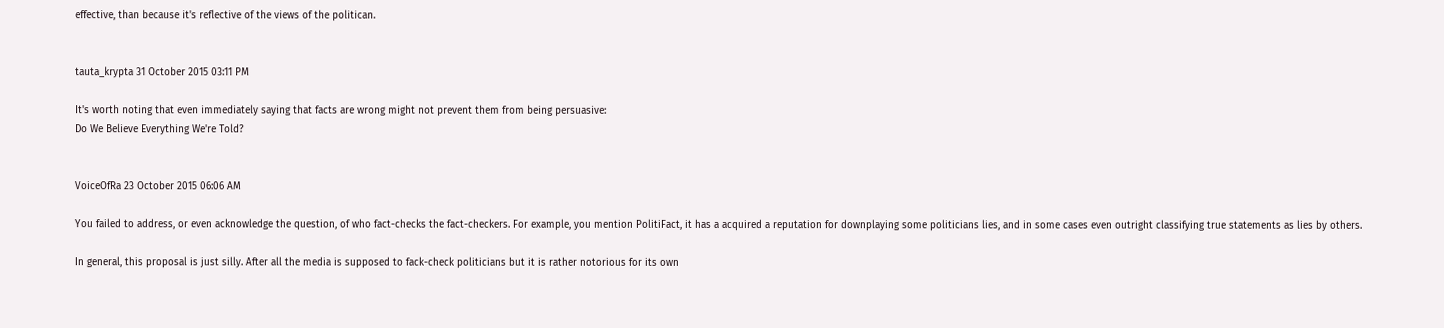effective, than because it's reflective of the views of the politican.


tauta_krypta 31 October 2015 03:11 PM

It's worth noting that even immediately saying that facts are wrong might not prevent them from being persuasive:
Do We Believe Everything We're Told?


VoiceOfRa 23 October 2015 06:06 AM

You failed to address, or even acknowledge the question, of who fact-checks the fact-checkers. For example, you mention PolitiFact, it has a acquired a reputation for downplaying some politicians lies, and in some cases even outright classifying true statements as lies by others.

In general, this proposal is just silly. After all the media is supposed to fack-check politicians but it is rather notorious for its own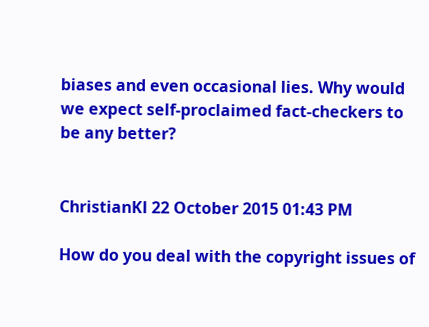biases and even occasional lies. Why would we expect self-proclaimed fact-checkers to be any better?


ChristianKl 22 October 2015 01:43 PM

How do you deal with the copyright issues of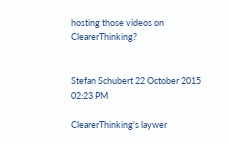hosting those videos on ClearerThinking?


Stefan Schubert 22 October 2015 02:23 PM

ClearerThinking's laywer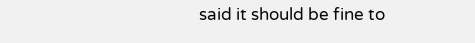said it should be fine to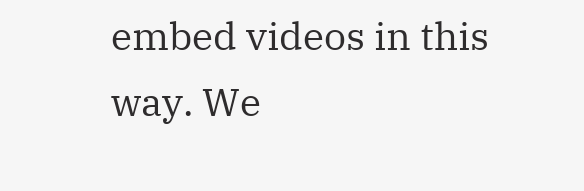embed videos in this way. We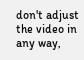don't adjust the video in any way,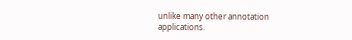unlike many other annotation applications.